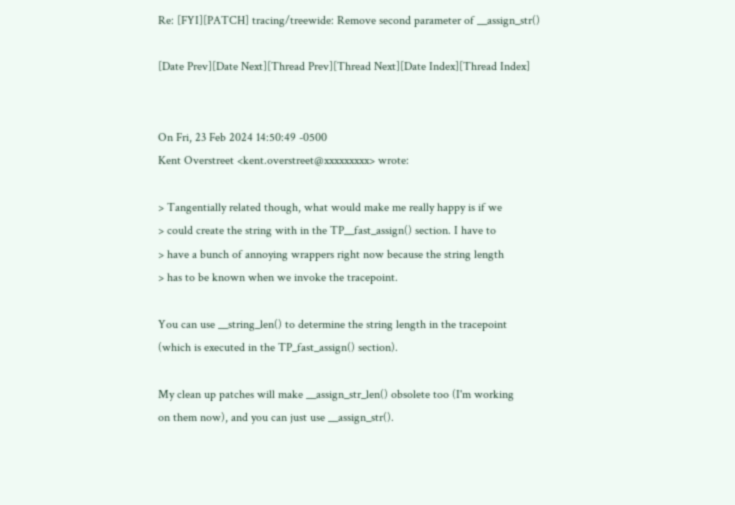Re: [FYI][PATCH] tracing/treewide: Remove second parameter of __assign_str()

[Date Prev][Date Next][Thread Prev][Thread Next][Date Index][Thread Index]


On Fri, 23 Feb 2024 14:50:49 -0500
Kent Overstreet <kent.overstreet@xxxxxxxxx> wrote:

> Tangentially related though, what would make me really happy is if we
> could create the string with in the TP__fast_assign() section. I have to
> have a bunch of annoying wrappers right now because the string length
> has to be known when we invoke the tracepoint.

You can use __string_len() to determine the string length in the tracepoint
(which is executed in the TP_fast_assign() section).

My clean up patches will make __assign_str_len() obsolete too (I'm working
on them now), and you can just use __assign_str().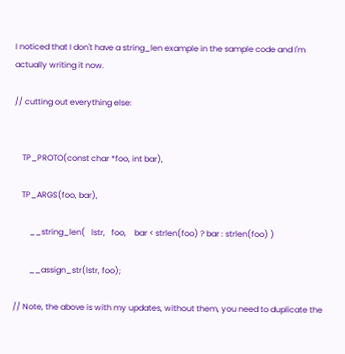I noticed that I don't have a string_len example in the sample code and I'm
actually writing it now.

// cutting out everything else:


    TP_PROTO(const char *foo, int bar),

    TP_ARGS(foo, bar),

        __string_len(   lstr,   foo,    bar < strlen(foo) ? bar : strlen(foo) )

        __assign_str(lstr, foo);

// Note, the above is with my updates, without them, you need to duplicate the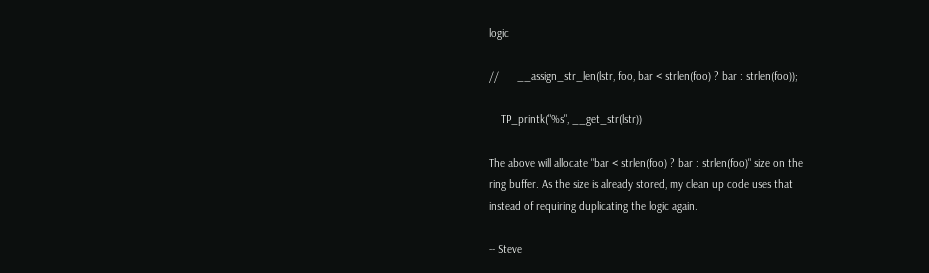logic

//      __assign_str_len(lstr, foo, bar < strlen(foo) ? bar : strlen(foo));

    TP_printk("%s", __get_str(lstr))

The above will allocate "bar < strlen(foo) ? bar : strlen(foo)" size on the
ring buffer. As the size is already stored, my clean up code uses that
instead of requiring duplicating the logic again.

-- Steve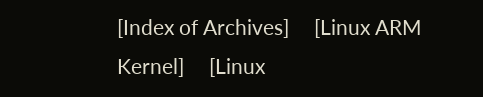[Index of Archives]     [Linux ARM Kernel]     [Linux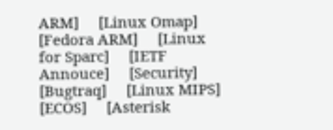ARM]     [Linux Omap]     [Fedora ARM]     [Linux for Sparc]     [IETF Annouce]     [Security]     [Bugtraq]     [Linux MIPS]     [ECOS]     [Asterisk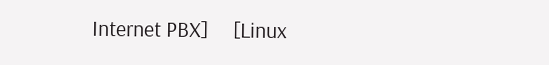Internet PBX]     [Linux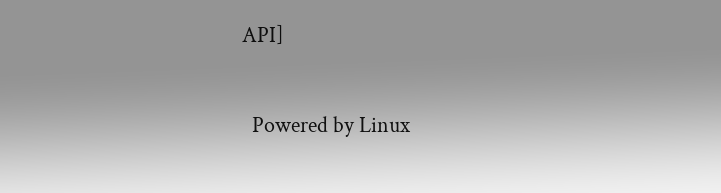API]

  Powered by Linux